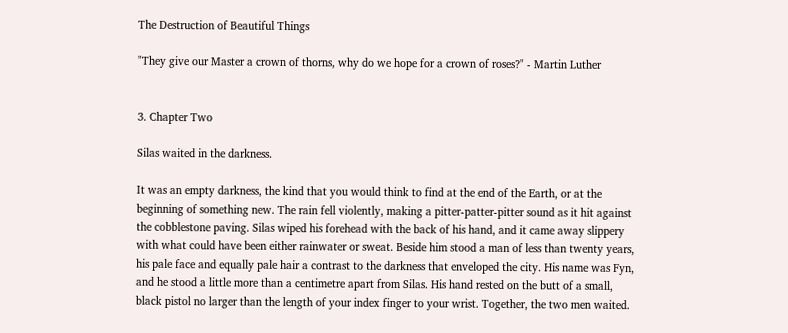The Destruction of Beautiful Things

"They give our Master a crown of thorns, why do we hope for a crown of roses?" - Martin Luther


3. Chapter Two

Silas waited in the darkness.

It was an empty darkness, the kind that you would think to find at the end of the Earth, or at the beginning of something new. The rain fell violently, making a pitter-patter-pitter sound as it hit against the cobblestone paving. Silas wiped his forehead with the back of his hand, and it came away slippery with what could have been either rainwater or sweat. Beside him stood a man of less than twenty years, his pale face and equally pale hair a contrast to the darkness that enveloped the city. His name was Fyn, and he stood a little more than a centimetre apart from Silas. His hand rested on the butt of a small, black pistol no larger than the length of your index finger to your wrist. Together, the two men waited.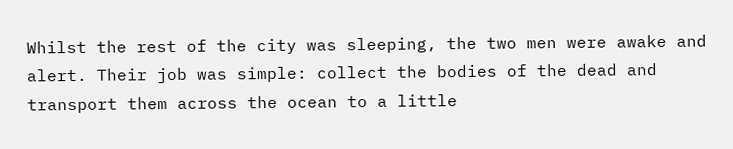Whilst the rest of the city was sleeping, the two men were awake and alert. Their job was simple: collect the bodies of the dead and transport them across the ocean to a little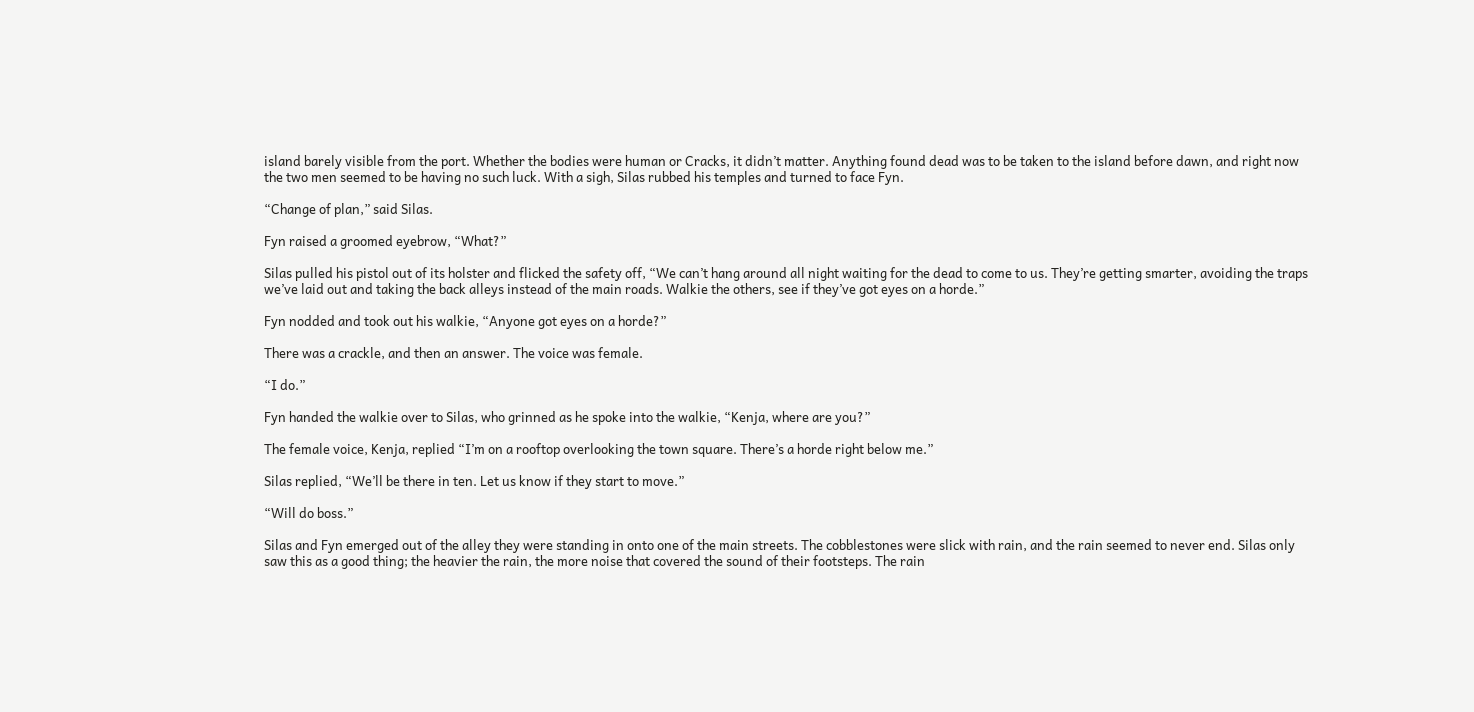island barely visible from the port. Whether the bodies were human or Cracks, it didn’t matter. Anything found dead was to be taken to the island before dawn, and right now the two men seemed to be having no such luck. With a sigh, Silas rubbed his temples and turned to face Fyn.

“Change of plan,” said Silas.

Fyn raised a groomed eyebrow, “What?”

Silas pulled his pistol out of its holster and flicked the safety off, “We can’t hang around all night waiting for the dead to come to us. They’re getting smarter, avoiding the traps we’ve laid out and taking the back alleys instead of the main roads. Walkie the others, see if they’ve got eyes on a horde.”

Fyn nodded and took out his walkie, “Anyone got eyes on a horde?”

There was a crackle, and then an answer. The voice was female.

“I do.”

Fyn handed the walkie over to Silas, who grinned as he spoke into the walkie, “Kenja, where are you?”

The female voice, Kenja, replied “I’m on a rooftop overlooking the town square. There’s a horde right below me.”

Silas replied, “We’ll be there in ten. Let us know if they start to move.”

“Will do boss.”

Silas and Fyn emerged out of the alley they were standing in onto one of the main streets. The cobblestones were slick with rain, and the rain seemed to never end. Silas only saw this as a good thing; the heavier the rain, the more noise that covered the sound of their footsteps. The rain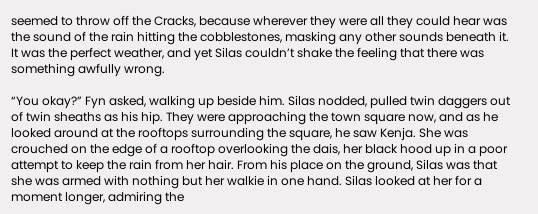seemed to throw off the Cracks, because wherever they were all they could hear was the sound of the rain hitting the cobblestones, masking any other sounds beneath it. It was the perfect weather, and yet Silas couldn’t shake the feeling that there was something awfully wrong.

“You okay?” Fyn asked, walking up beside him. Silas nodded, pulled twin daggers out of twin sheaths as his hip. They were approaching the town square now, and as he looked around at the rooftops surrounding the square, he saw Kenja. She was crouched on the edge of a rooftop overlooking the dais, her black hood up in a poor attempt to keep the rain from her hair. From his place on the ground, Silas was that she was armed with nothing but her walkie in one hand. Silas looked at her for a moment longer, admiring the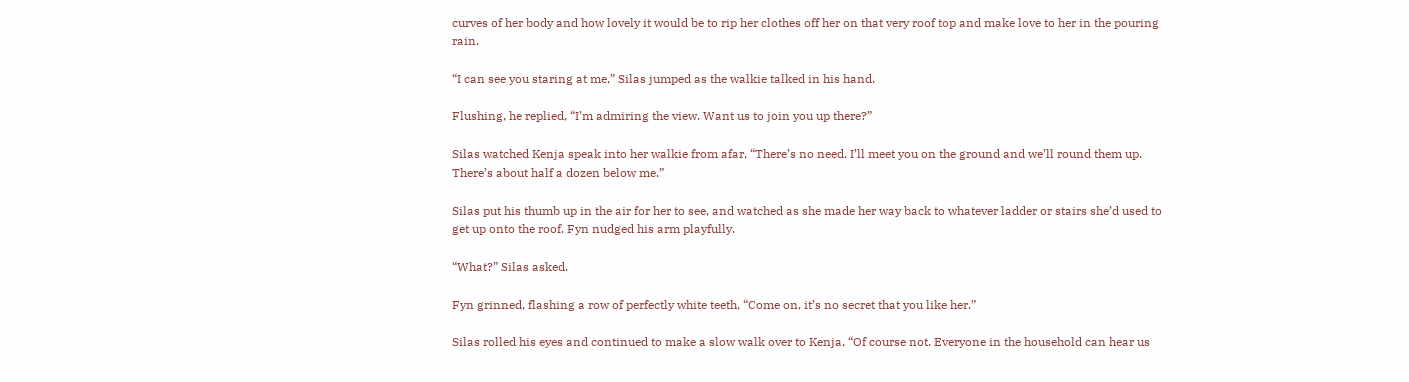curves of her body and how lovely it would be to rip her clothes off her on that very roof top and make love to her in the pouring rain.

“I can see you staring at me,” Silas jumped as the walkie talked in his hand.

Flushing, he replied, “I’m admiring the view. Want us to join you up there?”

Silas watched Kenja speak into her walkie from afar, “There’s no need. I’ll meet you on the ground and we’ll round them up. There’s about half a dozen below me.”

Silas put his thumb up in the air for her to see, and watched as she made her way back to whatever ladder or stairs she’d used to get up onto the roof. Fyn nudged his arm playfully.

“What?” Silas asked.

Fyn grinned, flashing a row of perfectly white teeth, “Come on, it’s no secret that you like her.”

Silas rolled his eyes and continued to make a slow walk over to Kenja, “Of course not. Everyone in the household can hear us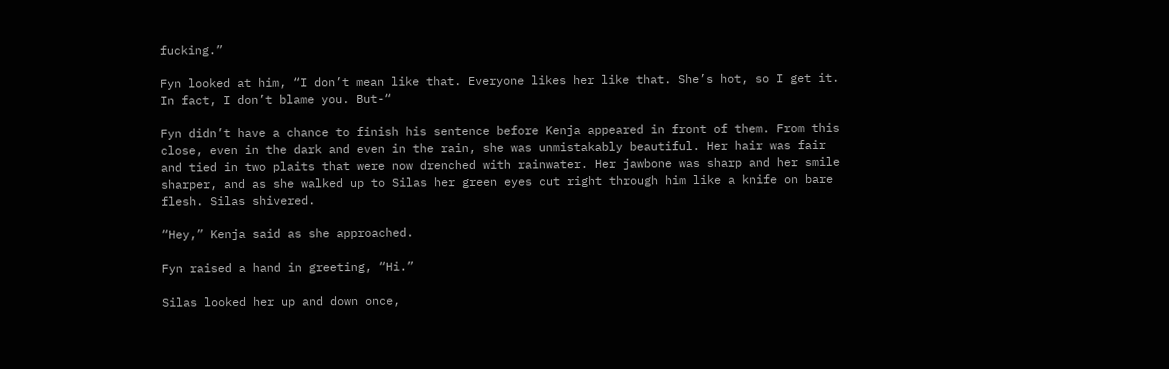fucking.”

Fyn looked at him, “I don’t mean like that. Everyone likes her like that. She’s hot, so I get it. In fact, I don’t blame you. But-“

Fyn didn’t have a chance to finish his sentence before Kenja appeared in front of them. From this close, even in the dark and even in the rain, she was unmistakably beautiful. Her hair was fair and tied in two plaits that were now drenched with rainwater. Her jawbone was sharp and her smile sharper, and as she walked up to Silas her green eyes cut right through him like a knife on bare flesh. Silas shivered.

“Hey,” Kenja said as she approached.

Fyn raised a hand in greeting, “Hi.”

Silas looked her up and down once,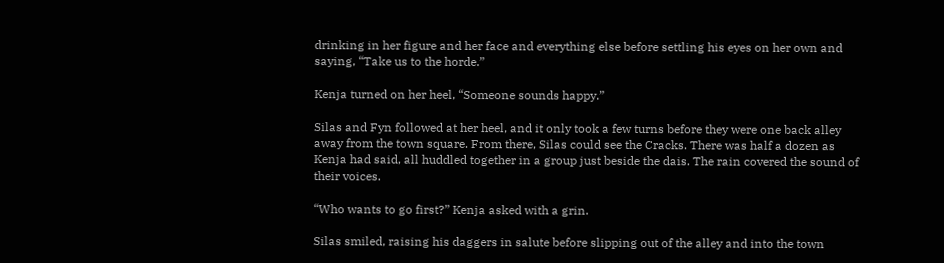drinking in her figure and her face and everything else before settling his eyes on her own and saying, “Take us to the horde.”

Kenja turned on her heel, “Someone sounds happy.”

Silas and Fyn followed at her heel, and it only took a few turns before they were one back alley away from the town square. From there, Silas could see the Cracks. There was half a dozen as Kenja had said, all huddled together in a group just beside the dais. The rain covered the sound of their voices.

“Who wants to go first?” Kenja asked with a grin.

Silas smiled, raising his daggers in salute before slipping out of the alley and into the town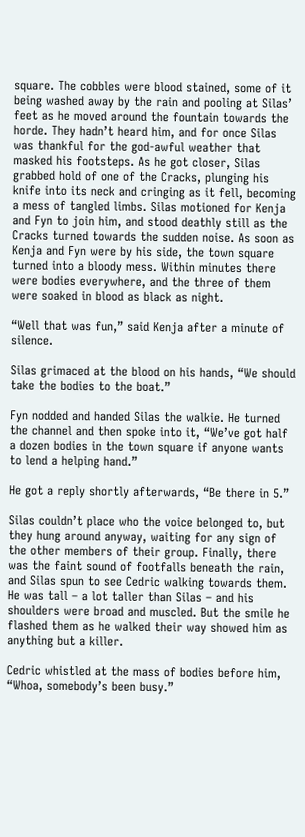square. The cobbles were blood stained, some of it being washed away by the rain and pooling at Silas’ feet as he moved around the fountain towards the horde. They hadn’t heard him, and for once Silas was thankful for the god-awful weather that masked his footsteps. As he got closer, Silas grabbed hold of one of the Cracks, plunging his knife into its neck and cringing as it fell, becoming a mess of tangled limbs. Silas motioned for Kenja and Fyn to join him, and stood deathly still as the Cracks turned towards the sudden noise. As soon as Kenja and Fyn were by his side, the town square turned into a bloody mess. Within minutes there were bodies everywhere, and the three of them were soaked in blood as black as night.

“Well that was fun,” said Kenja after a minute of silence.

Silas grimaced at the blood on his hands, “We should take the bodies to the boat.”

Fyn nodded and handed Silas the walkie. He turned the channel and then spoke into it, “We’ve got half a dozen bodies in the town square if anyone wants to lend a helping hand.”

He got a reply shortly afterwards, “Be there in 5.”

Silas couldn’t place who the voice belonged to, but they hung around anyway, waiting for any sign of the other members of their group. Finally, there was the faint sound of footfalls beneath the rain, and Silas spun to see Cedric walking towards them. He was tall – a lot taller than Silas – and his shoulders were broad and muscled. But the smile he flashed them as he walked their way showed him as anything but a killer.

Cedric whistled at the mass of bodies before him, “Whoa, somebody’s been busy.”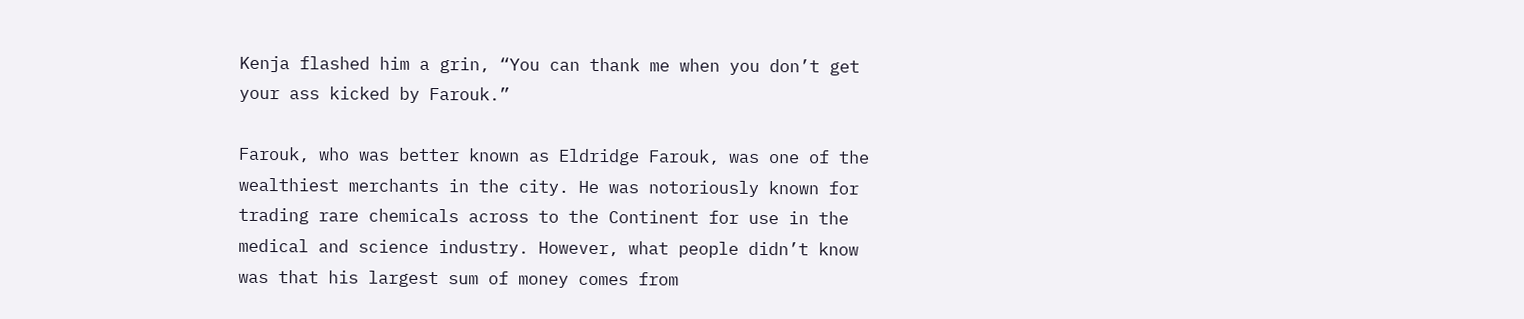Kenja flashed him a grin, “You can thank me when you don’t get your ass kicked by Farouk.”

Farouk, who was better known as Eldridge Farouk, was one of the wealthiest merchants in the city. He was notoriously known for trading rare chemicals across to the Continent for use in the medical and science industry. However, what people didn’t know was that his largest sum of money comes from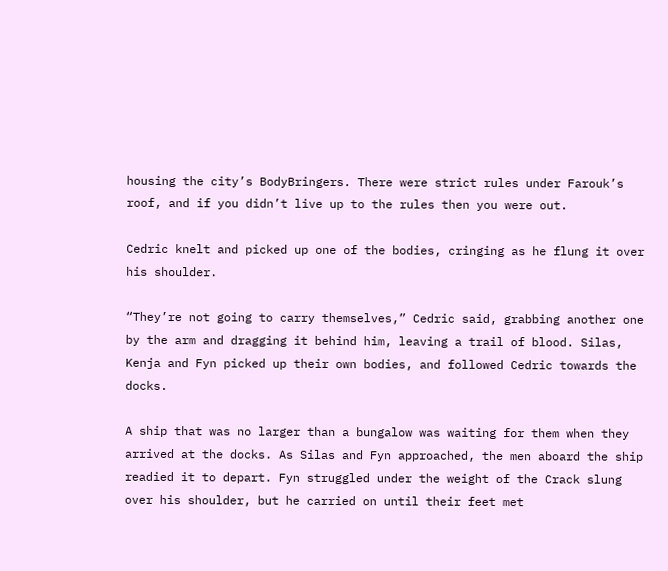housing the city’s BodyBringers. There were strict rules under Farouk’s roof, and if you didn’t live up to the rules then you were out.

Cedric knelt and picked up one of the bodies, cringing as he flung it over his shoulder.

“They’re not going to carry themselves,” Cedric said, grabbing another one by the arm and dragging it behind him, leaving a trail of blood. Silas, Kenja and Fyn picked up their own bodies, and followed Cedric towards the docks.

A ship that was no larger than a bungalow was waiting for them when they arrived at the docks. As Silas and Fyn approached, the men aboard the ship readied it to depart. Fyn struggled under the weight of the Crack slung over his shoulder, but he carried on until their feet met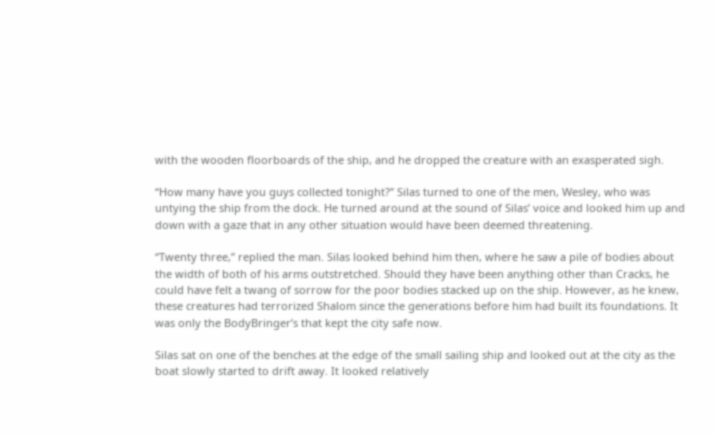with the wooden floorboards of the ship, and he dropped the creature with an exasperated sigh.

“How many have you guys collected tonight?” Silas turned to one of the men, Wesley, who was untying the ship from the dock. He turned around at the sound of Silas’ voice and looked him up and down with a gaze that in any other situation would have been deemed threatening.

“Twenty three,” replied the man. Silas looked behind him then, where he saw a pile of bodies about the width of both of his arms outstretched. Should they have been anything other than Cracks, he could have felt a twang of sorrow for the poor bodies stacked up on the ship. However, as he knew, these creatures had terrorized Shalom since the generations before him had built its foundations. It was only the BodyBringer’s that kept the city safe now.

Silas sat on one of the benches at the edge of the small sailing ship and looked out at the city as the boat slowly started to drift away. It looked relatively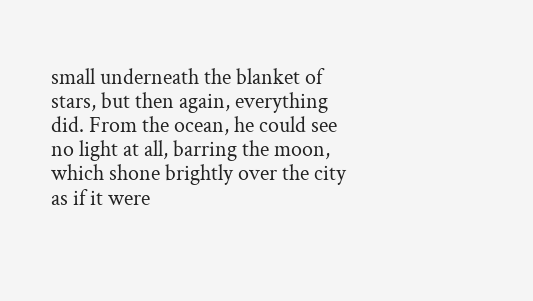small underneath the blanket of stars, but then again, everything did. From the ocean, he could see no light at all, barring the moon, which shone brightly over the city as if it were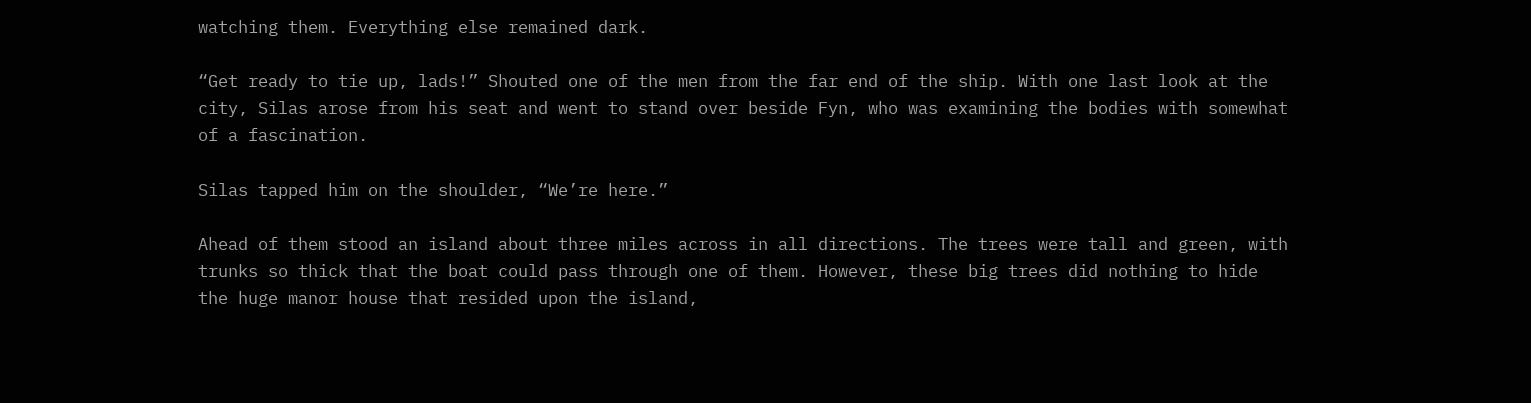watching them. Everything else remained dark.

“Get ready to tie up, lads!” Shouted one of the men from the far end of the ship. With one last look at the city, Silas arose from his seat and went to stand over beside Fyn, who was examining the bodies with somewhat of a fascination.

Silas tapped him on the shoulder, “We’re here.”

Ahead of them stood an island about three miles across in all directions. The trees were tall and green, with trunks so thick that the boat could pass through one of them. However, these big trees did nothing to hide the huge manor house that resided upon the island,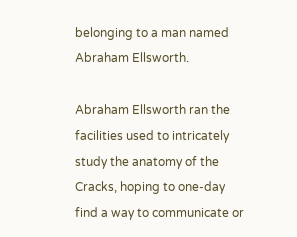belonging to a man named Abraham Ellsworth.

Abraham Ellsworth ran the facilities used to intricately study the anatomy of the Cracks, hoping to one-day find a way to communicate or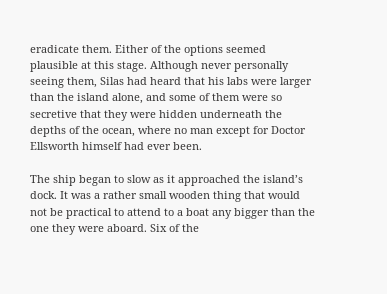eradicate them. Either of the options seemed plausible at this stage. Although never personally seeing them, Silas had heard that his labs were larger than the island alone, and some of them were so secretive that they were hidden underneath the depths of the ocean, where no man except for Doctor Ellsworth himself had ever been.

The ship began to slow as it approached the island’s dock. It was a rather small wooden thing that would not be practical to attend to a boat any bigger than the one they were aboard. Six of the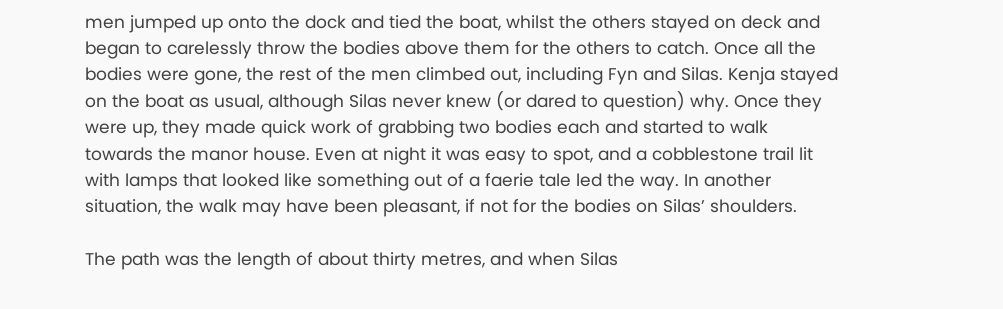men jumped up onto the dock and tied the boat, whilst the others stayed on deck and began to carelessly throw the bodies above them for the others to catch. Once all the bodies were gone, the rest of the men climbed out, including Fyn and Silas. Kenja stayed on the boat as usual, although Silas never knew (or dared to question) why. Once they were up, they made quick work of grabbing two bodies each and started to walk towards the manor house. Even at night it was easy to spot, and a cobblestone trail lit with lamps that looked like something out of a faerie tale led the way. In another situation, the walk may have been pleasant, if not for the bodies on Silas’ shoulders.

The path was the length of about thirty metres, and when Silas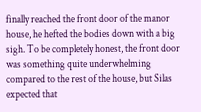finally reached the front door of the manor house, he hefted the bodies down with a big sigh. To be completely honest, the front door was something quite underwhelming compared to the rest of the house, but Silas expected that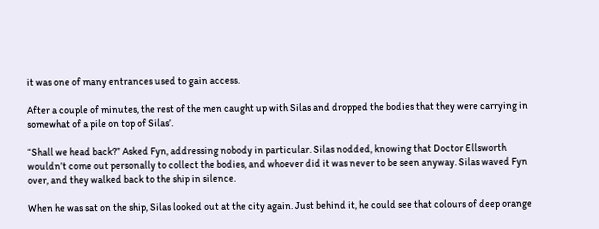it was one of many entrances used to gain access.

After a couple of minutes, the rest of the men caught up with Silas and dropped the bodies that they were carrying in somewhat of a pile on top of Silas’.

“Shall we head back?” Asked Fyn, addressing nobody in particular. Silas nodded, knowing that Doctor Ellsworth wouldn’t come out personally to collect the bodies, and whoever did it was never to be seen anyway. Silas waved Fyn over, and they walked back to the ship in silence.

When he was sat on the ship, Silas looked out at the city again. Just behind it, he could see that colours of deep orange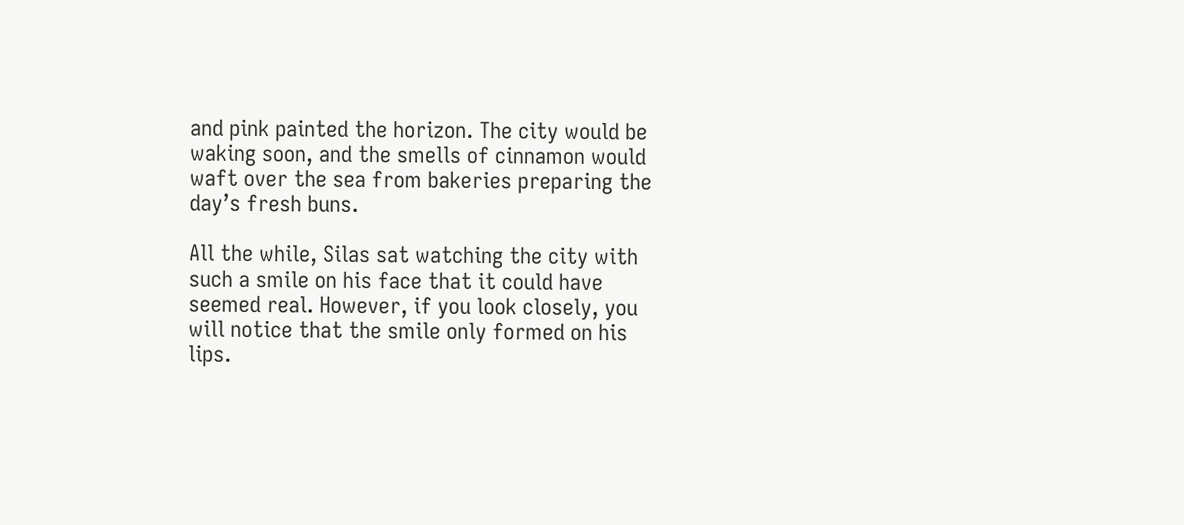and pink painted the horizon. The city would be waking soon, and the smells of cinnamon would waft over the sea from bakeries preparing the day’s fresh buns.

All the while, Silas sat watching the city with such a smile on his face that it could have seemed real. However, if you look closely, you will notice that the smile only formed on his lips.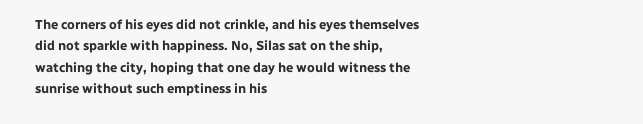The corners of his eyes did not crinkle, and his eyes themselves did not sparkle with happiness. No, Silas sat on the ship, watching the city, hoping that one day he would witness the sunrise without such emptiness in his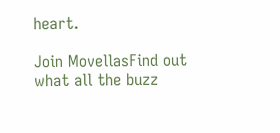heart.

Join MovellasFind out what all the buzz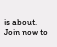is about. Join now to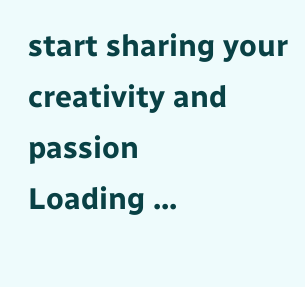start sharing your creativity and passion
Loading ...